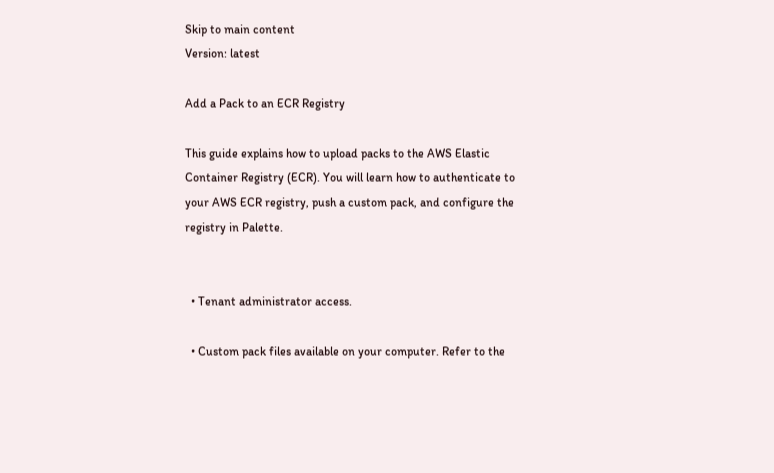Skip to main content
Version: latest

Add a Pack to an ECR Registry

This guide explains how to upload packs to the AWS Elastic Container Registry (ECR). You will learn how to authenticate to your AWS ECR registry, push a custom pack, and configure the registry in Palette.


  • Tenant administrator access.

  • Custom pack files available on your computer. Refer to the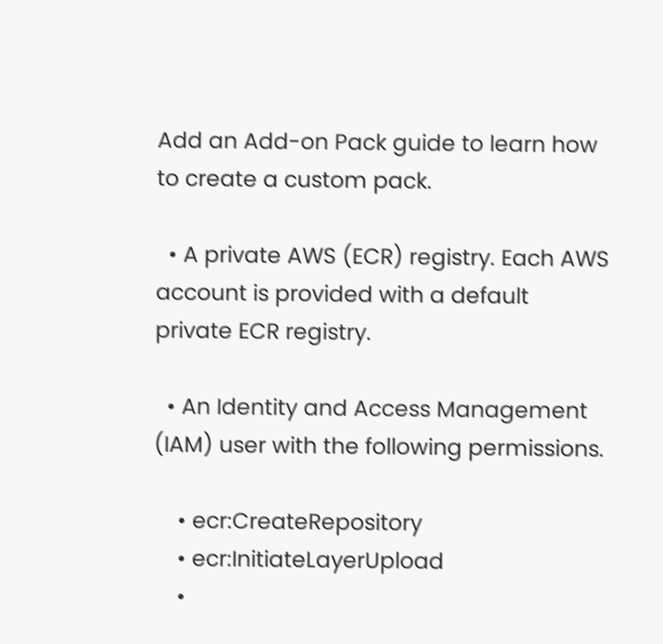Add an Add-on Pack guide to learn how to create a custom pack.

  • A private AWS (ECR) registry. Each AWS account is provided with a default private ECR registry.

  • An Identity and Access Management (IAM) user with the following permissions.

    • ecr:CreateRepository
    • ecr:InitiateLayerUpload
    •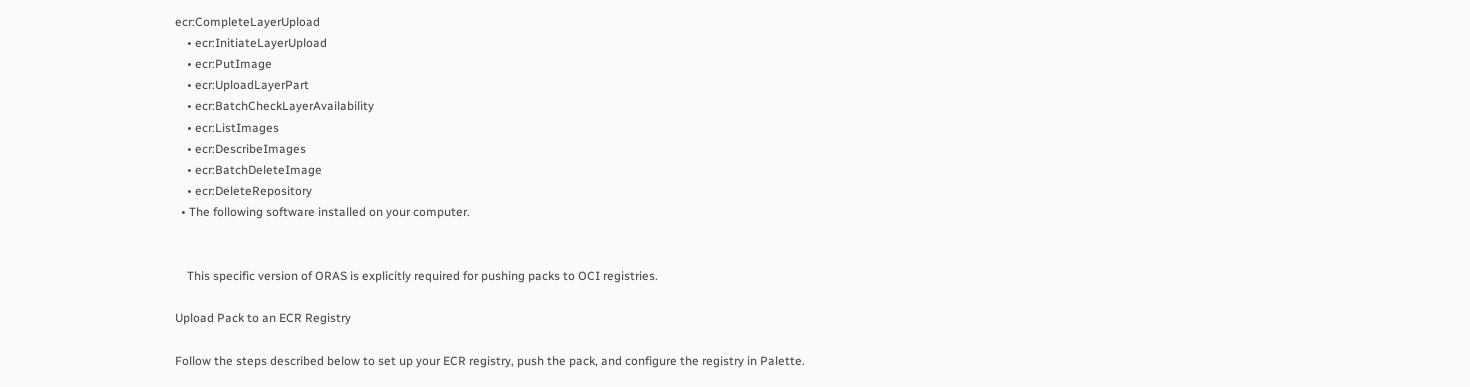ecr:CompleteLayerUpload
    • ecr:InitiateLayerUpload
    • ecr:PutImage
    • ecr:UploadLayerPart
    • ecr:BatchCheckLayerAvailability
    • ecr:ListImages
    • ecr:DescribeImages
    • ecr:BatchDeleteImage
    • ecr:DeleteRepository
  • The following software installed on your computer.


    This specific version of ORAS is explicitly required for pushing packs to OCI registries.

Upload Pack to an ECR Registry

Follow the steps described below to set up your ECR registry, push the pack, and configure the registry in Palette.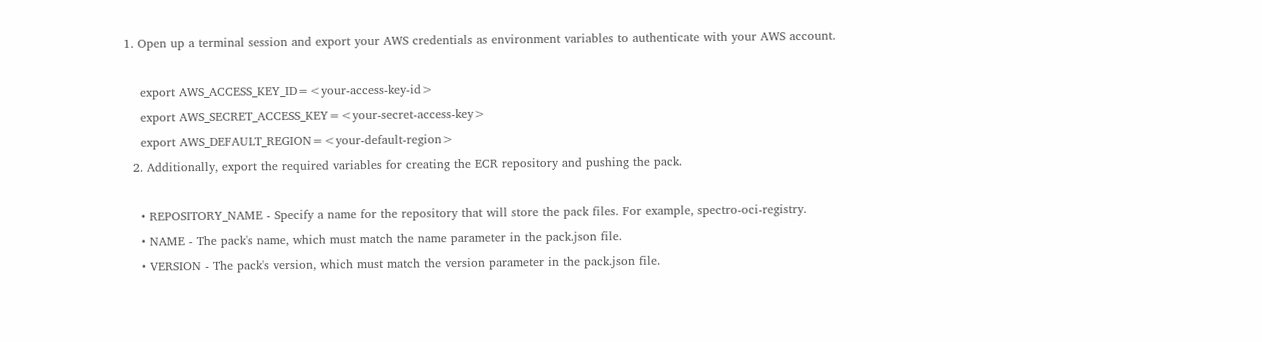1. Open up a terminal session and export your AWS credentials as environment variables to authenticate with your AWS account.

    export AWS_ACCESS_KEY_ID=<your-access-key-id>
    export AWS_SECRET_ACCESS_KEY=<your-secret-access-key>
    export AWS_DEFAULT_REGION=<your-default-region>
  2. Additionally, export the required variables for creating the ECR repository and pushing the pack.

    • REPOSITORY_NAME - Specify a name for the repository that will store the pack files. For example, spectro-oci-registry.
    • NAME - The pack's name, which must match the name parameter in the pack.json file.
    • VERSION - The pack's version, which must match the version parameter in the pack.json file.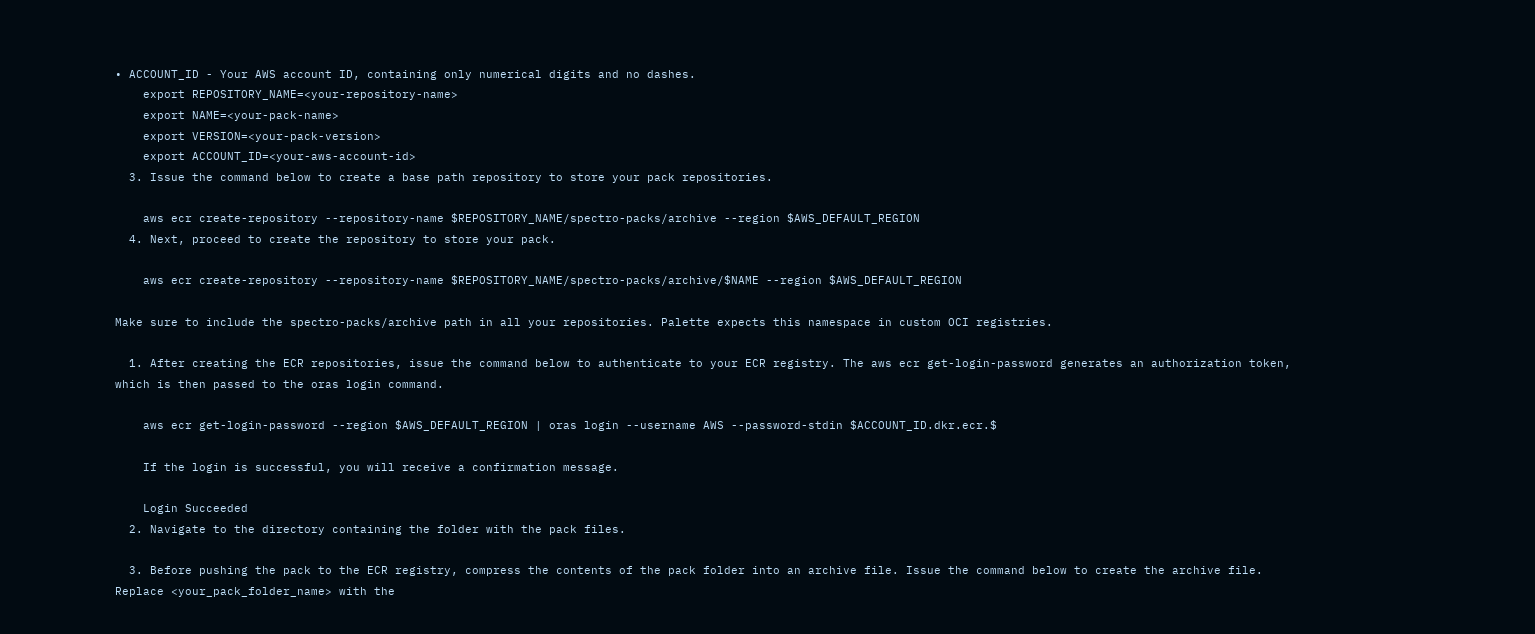• ACCOUNT_ID - Your AWS account ID, containing only numerical digits and no dashes.
    export REPOSITORY_NAME=<your-repository-name>
    export NAME=<your-pack-name>
    export VERSION=<your-pack-version>
    export ACCOUNT_ID=<your-aws-account-id>
  3. Issue the command below to create a base path repository to store your pack repositories.

    aws ecr create-repository --repository-name $REPOSITORY_NAME/spectro-packs/archive --region $AWS_DEFAULT_REGION
  4. Next, proceed to create the repository to store your pack.

    aws ecr create-repository --repository-name $REPOSITORY_NAME/spectro-packs/archive/$NAME --region $AWS_DEFAULT_REGION

Make sure to include the spectro-packs/archive path in all your repositories. Palette expects this namespace in custom OCI registries.

  1. After creating the ECR repositories, issue the command below to authenticate to your ECR registry. The aws ecr get-login-password generates an authorization token, which is then passed to the oras login command.

    aws ecr get-login-password --region $AWS_DEFAULT_REGION | oras login --username AWS --password-stdin $ACCOUNT_ID.dkr.ecr.$

    If the login is successful, you will receive a confirmation message.

    Login Succeeded
  2. Navigate to the directory containing the folder with the pack files.

  3. Before pushing the pack to the ECR registry, compress the contents of the pack folder into an archive file. Issue the command below to create the archive file. Replace <your_pack_folder_name> with the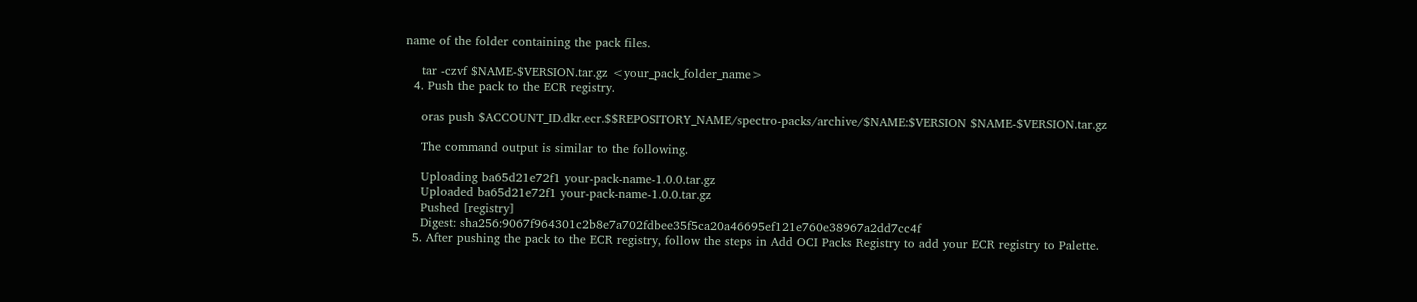name of the folder containing the pack files.

    tar -czvf $NAME-$VERSION.tar.gz <your_pack_folder_name>
  4. Push the pack to the ECR registry.

    oras push $ACCOUNT_ID.dkr.ecr.$$REPOSITORY_NAME/spectro-packs/archive/$NAME:$VERSION $NAME-$VERSION.tar.gz

    The command output is similar to the following.

    Uploading ba65d21e72f1 your-pack-name-1.0.0.tar.gz
    Uploaded ba65d21e72f1 your-pack-name-1.0.0.tar.gz
    Pushed [registry]
    Digest: sha256:9067f964301c2b8e7a702fdbee35f5ca20a46695ef121e760e38967a2dd7cc4f
  5. After pushing the pack to the ECR registry, follow the steps in Add OCI Packs Registry to add your ECR registry to Palette.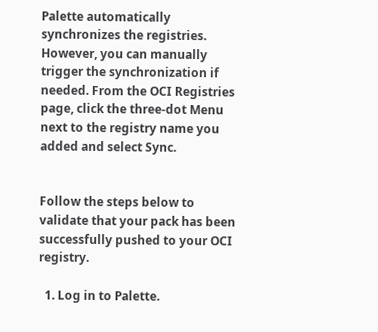Palette automatically synchronizes the registries. However, you can manually trigger the synchronization if needed. From the OCI Registries page, click the three-dot Menu next to the registry name you added and select Sync.


Follow the steps below to validate that your pack has been successfully pushed to your OCI registry.

  1. Log in to Palette.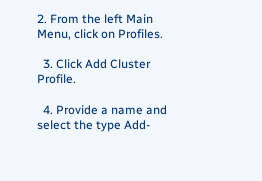2. From the left Main Menu, click on Profiles.

  3. Click Add Cluster Profile.

  4. Provide a name and select the type Add-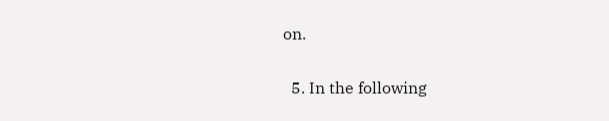on.

  5. In the following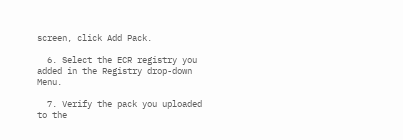screen, click Add Pack.

  6. Select the ECR registry you added in the Registry drop-down Menu.

  7. Verify the pack you uploaded to the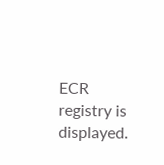ECR registry is displayed.